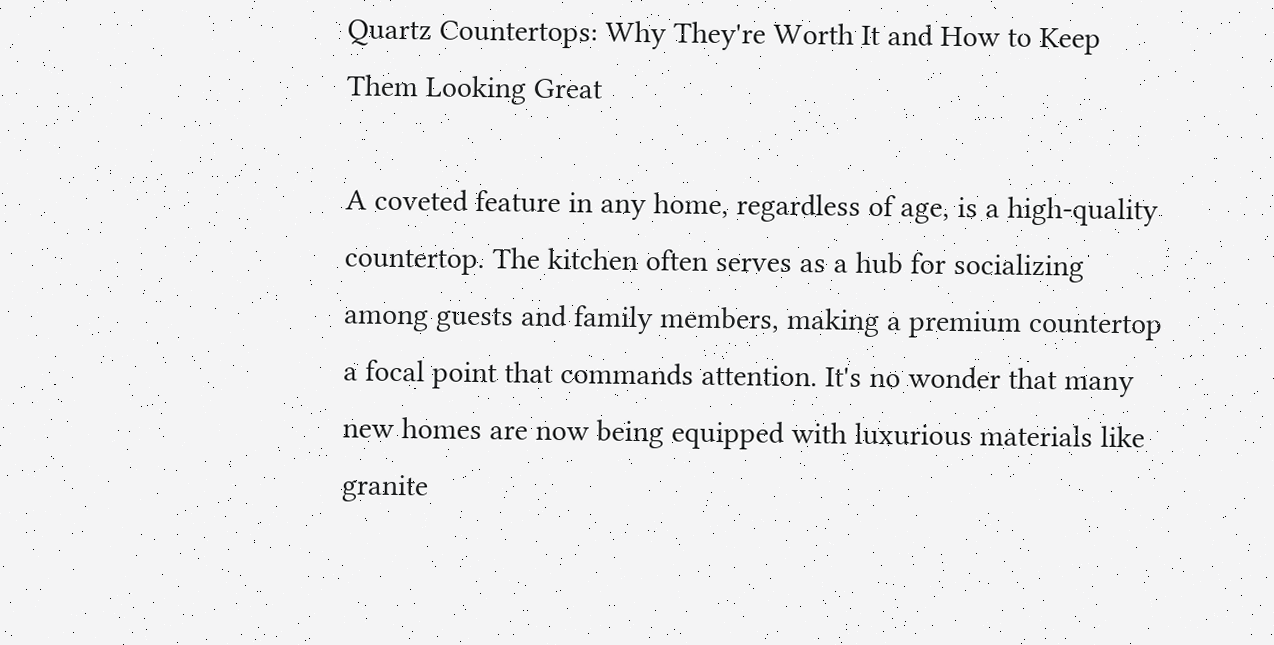Quartz Countertops: Why They're Worth It and How to Keep Them Looking Great

A coveted feature in any home, regardless of age, is a high-quality countertop. The kitchen often serves as a hub for socializing among guests and family members, making a premium countertop a focal point that commands attention. It's no wonder that many new homes are now being equipped with luxurious materials like granite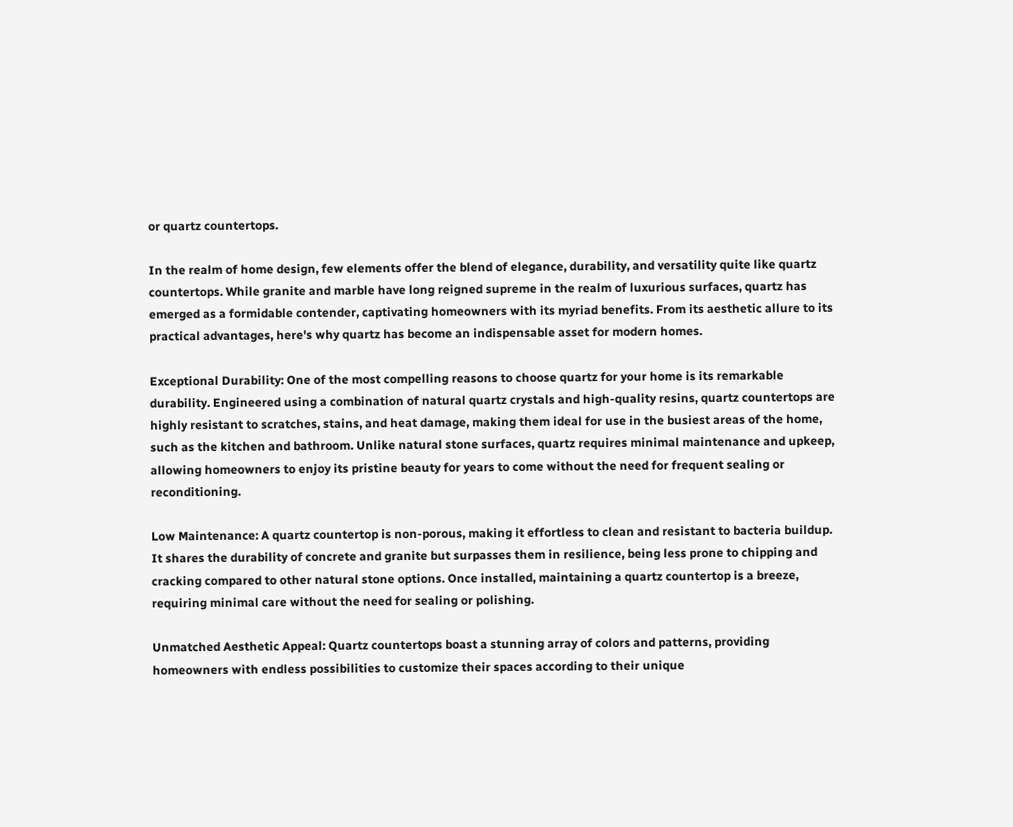or quartz countertops.

In the realm of home design, few elements offer the blend of elegance, durability, and versatility quite like quartz countertops. While granite and marble have long reigned supreme in the realm of luxurious surfaces, quartz has emerged as a formidable contender, captivating homeowners with its myriad benefits. From its aesthetic allure to its practical advantages, here's why quartz has become an indispensable asset for modern homes.

Exceptional Durability: One of the most compelling reasons to choose quartz for your home is its remarkable durability. Engineered using a combination of natural quartz crystals and high-quality resins, quartz countertops are highly resistant to scratches, stains, and heat damage, making them ideal for use in the busiest areas of the home, such as the kitchen and bathroom. Unlike natural stone surfaces, quartz requires minimal maintenance and upkeep, allowing homeowners to enjoy its pristine beauty for years to come without the need for frequent sealing or reconditioning.

Low Maintenance: A quartz countertop is non-porous, making it effortless to clean and resistant to bacteria buildup. It shares the durability of concrete and granite but surpasses them in resilience, being less prone to chipping and cracking compared to other natural stone options. Once installed, maintaining a quartz countertop is a breeze, requiring minimal care without the need for sealing or polishing.

Unmatched Aesthetic Appeal: Quartz countertops boast a stunning array of colors and patterns, providing homeowners with endless possibilities to customize their spaces according to their unique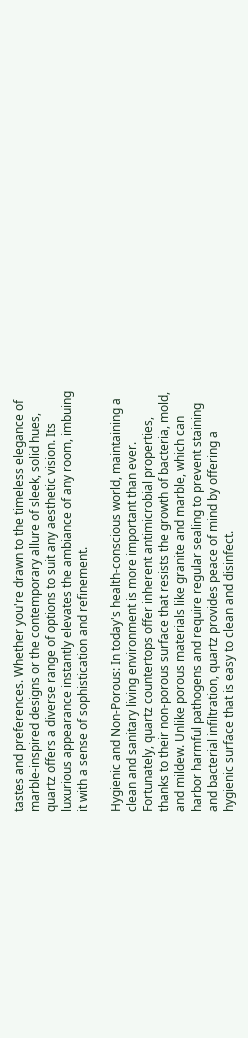tastes and preferences. Whether you're drawn to the timeless elegance of marble-inspired designs or the contemporary allure of sleek, solid hues, quartz offers a diverse range of options to suit any aesthetic vision. Its luxurious appearance instantly elevates the ambiance of any room, imbuing it with a sense of sophistication and refinement.

Hygienic and Non-Porous: In today's health-conscious world, maintaining a clean and sanitary living environment is more important than ever. Fortunately, quartz countertops offer inherent antimicrobial properties, thanks to their non-porous surface that resists the growth of bacteria, mold, and mildew. Unlike porous materials like granite and marble, which can harbor harmful pathogens and require regular sealing to prevent staining and bacterial infiltration, quartz provides peace of mind by offering a hygienic surface that is easy to clean and disinfect.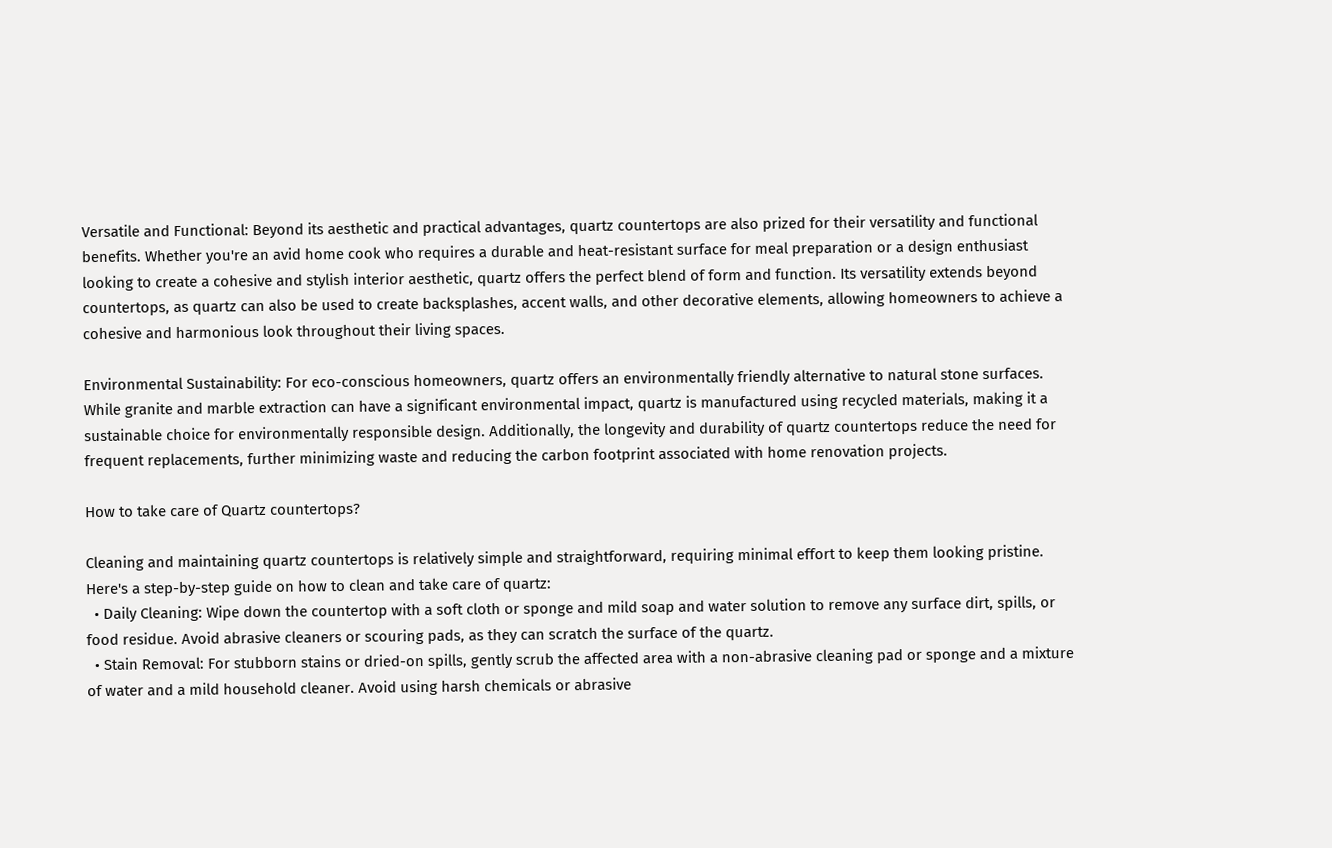Versatile and Functional: Beyond its aesthetic and practical advantages, quartz countertops are also prized for their versatility and functional benefits. Whether you're an avid home cook who requires a durable and heat-resistant surface for meal preparation or a design enthusiast looking to create a cohesive and stylish interior aesthetic, quartz offers the perfect blend of form and function. Its versatility extends beyond countertops, as quartz can also be used to create backsplashes, accent walls, and other decorative elements, allowing homeowners to achieve a cohesive and harmonious look throughout their living spaces.

Environmental Sustainability: For eco-conscious homeowners, quartz offers an environmentally friendly alternative to natural stone surfaces. While granite and marble extraction can have a significant environmental impact, quartz is manufactured using recycled materials, making it a sustainable choice for environmentally responsible design. Additionally, the longevity and durability of quartz countertops reduce the need for frequent replacements, further minimizing waste and reducing the carbon footprint associated with home renovation projects.

How to take care of Quartz countertops?

Cleaning and maintaining quartz countertops is relatively simple and straightforward, requiring minimal effort to keep them looking pristine. Here's a step-by-step guide on how to clean and take care of quartz:
  • Daily Cleaning: Wipe down the countertop with a soft cloth or sponge and mild soap and water solution to remove any surface dirt, spills, or food residue. Avoid abrasive cleaners or scouring pads, as they can scratch the surface of the quartz.
  • Stain Removal: For stubborn stains or dried-on spills, gently scrub the affected area with a non-abrasive cleaning pad or sponge and a mixture of water and a mild household cleaner. Avoid using harsh chemicals or abrasive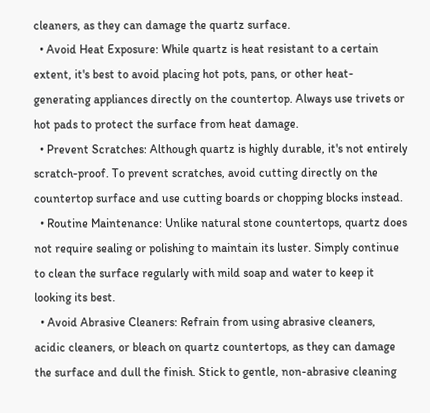cleaners, as they can damage the quartz surface.
  • Avoid Heat Exposure: While quartz is heat resistant to a certain extent, it's best to avoid placing hot pots, pans, or other heat-generating appliances directly on the countertop. Always use trivets or hot pads to protect the surface from heat damage.
  • Prevent Scratches: Although quartz is highly durable, it's not entirely scratch-proof. To prevent scratches, avoid cutting directly on the countertop surface and use cutting boards or chopping blocks instead.
  • Routine Maintenance: Unlike natural stone countertops, quartz does not require sealing or polishing to maintain its luster. Simply continue to clean the surface regularly with mild soap and water to keep it looking its best.
  • Avoid Abrasive Cleaners: Refrain from using abrasive cleaners, acidic cleaners, or bleach on quartz countertops, as they can damage the surface and dull the finish. Stick to gentle, non-abrasive cleaning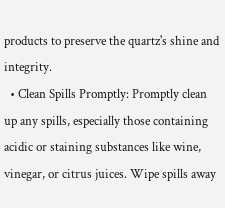products to preserve the quartz's shine and integrity.
  • Clean Spills Promptly: Promptly clean up any spills, especially those containing acidic or staining substances like wine, vinegar, or citrus juices. Wipe spills away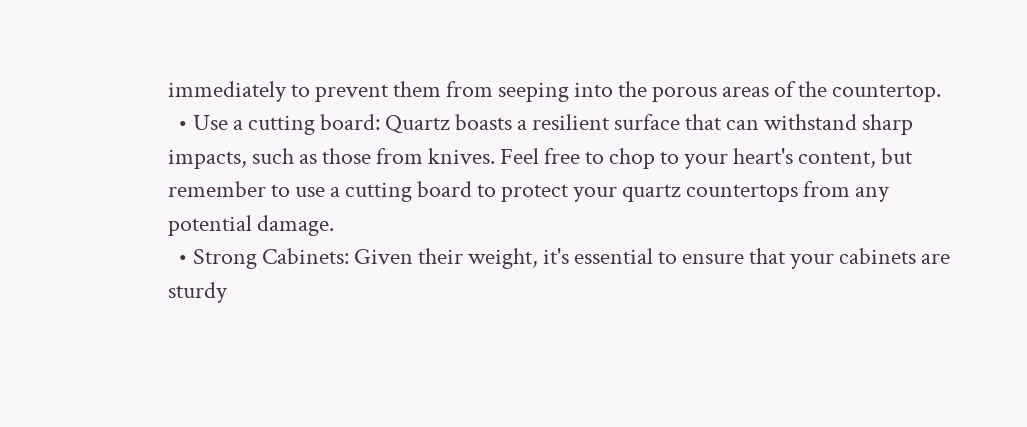immediately to prevent them from seeping into the porous areas of the countertop.
  • Use a cutting board: Quartz boasts a resilient surface that can withstand sharp impacts, such as those from knives. Feel free to chop to your heart's content, but remember to use a cutting board to protect your quartz countertops from any potential damage.
  • Strong Cabinets: Given their weight, it's essential to ensure that your cabinets are sturdy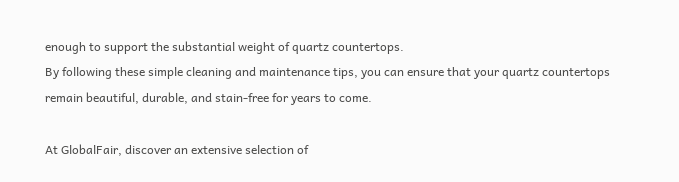enough to support the substantial weight of quartz countertops.
By following these simple cleaning and maintenance tips, you can ensure that your quartz countertops remain beautiful, durable, and stain-free for years to come.

At GlobalFair, discover an extensive selection of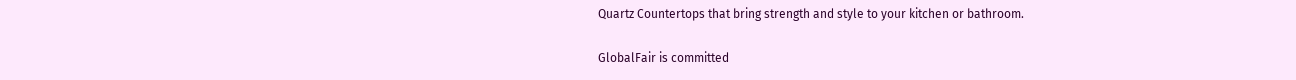Quartz Countertops that bring strength and style to your kitchen or bathroom.

GlobalFair is committed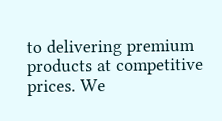to delivering premium products at competitive prices. We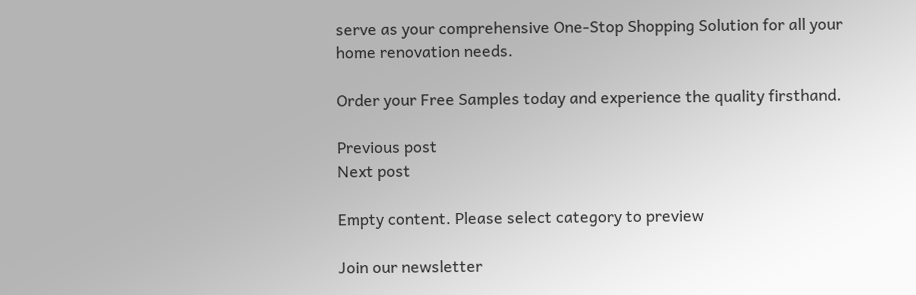serve as your comprehensive One-Stop Shopping Solution for all your home renovation needs.

Order your Free Samples today and experience the quality firsthand.

Previous post
Next post

Empty content. Please select category to preview

Join our newsletter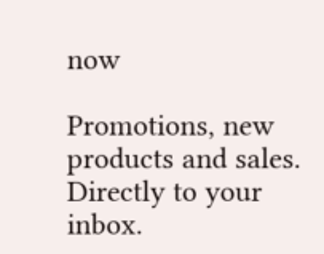now

Promotions, new products and sales. Directly to your inbox.